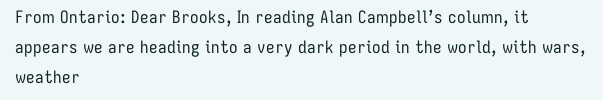From Ontario: Dear Brooks, In reading Alan Campbell’s column, it appears we are heading into a very dark period in the world, with wars, weather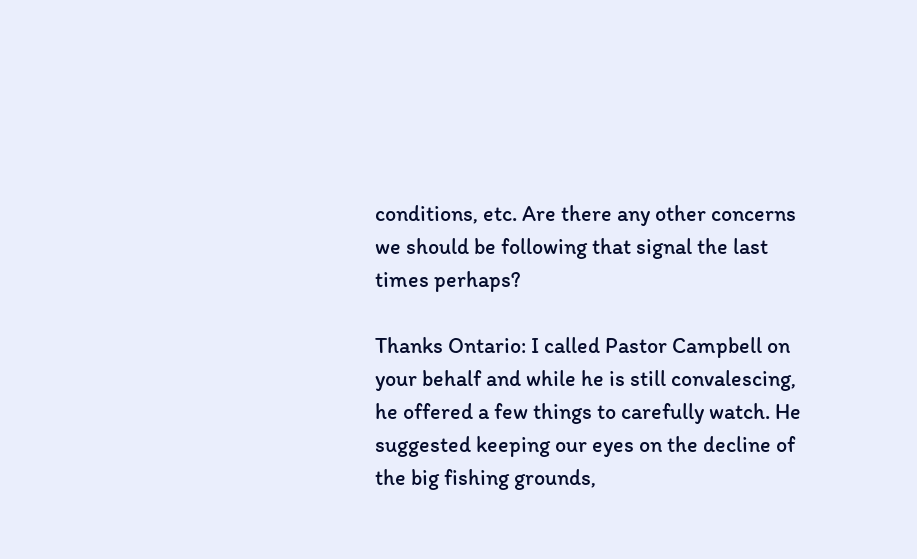conditions, etc. Are there any other concerns we should be following that signal the last times perhaps?

Thanks Ontario: I called Pastor Campbell on your behalf and while he is still convalescing, he offered a few things to carefully watch. He suggested keeping our eyes on the decline of the big fishing grounds,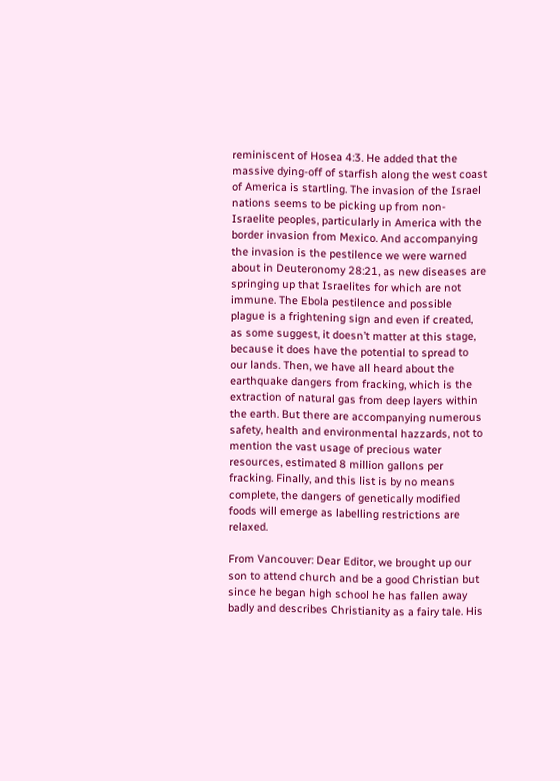reminiscent of Hosea 4:3. He added that the massive dying-off of starfish along the west coast of America is startling. The invasion of the Israel nations seems to be picking up from non-Israelite peoples, particularly in America with the border invasion from Mexico. And accompanying the invasion is the pestilence we were warned about in Deuteronomy 28:21, as new diseases are springing up that Israelites for which are not immune. The Ebola pestilence and possible plague is a frightening sign and even if created, as some suggest, it doesn’t matter at this stage, because it does have the potential to spread to our lands. Then, we have all heard about the earthquake dangers from fracking, which is the extraction of natural gas from deep layers within the earth. But there are accompanying numerous safety, health and environmental hazzards, not to mention the vast usage of precious water resources, estimated 8 million gallons per fracking. Finally, and this list is by no means complete, the dangers of genetically modified foods will emerge as labelling restrictions are relaxed.

From Vancouver: Dear Editor, we brought up our son to attend church and be a good Christian but since he began high school he has fallen away badly and describes Christianity as a fairy tale. His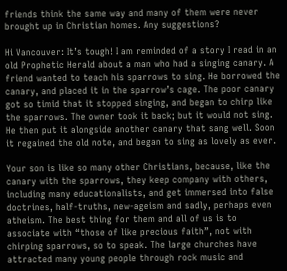friends think the same way and many of them were never brought up in Christian homes. Any suggestions?

Hi Vancouver: It’s tough! I am reminded of a story I read in an old Prophetic Herald about a man who had a singing canary. A friend wanted to teach his sparrows to sing. He borrowed the canary, and placed it in the sparrow’s cage. The poor canary got so timid that it stopped singing, and began to chirp like the sparrows. The owner took it back; but it would not sing. He then put it alongside another canary that sang well. Soon it regained the old note, and began to sing as lovely as ever.

Your son is like so many other Christians, because, like the canary with the sparrows, they keep company with others, including many educationalists, and get immersed into false doctrines, half-truths, new-ageism and sadly, perhaps even atheism. The best thing for them and all of us is to associate with “those of like precious faith”, not with chirping sparrows, so to speak. The large churches have attracted many young people through rock music and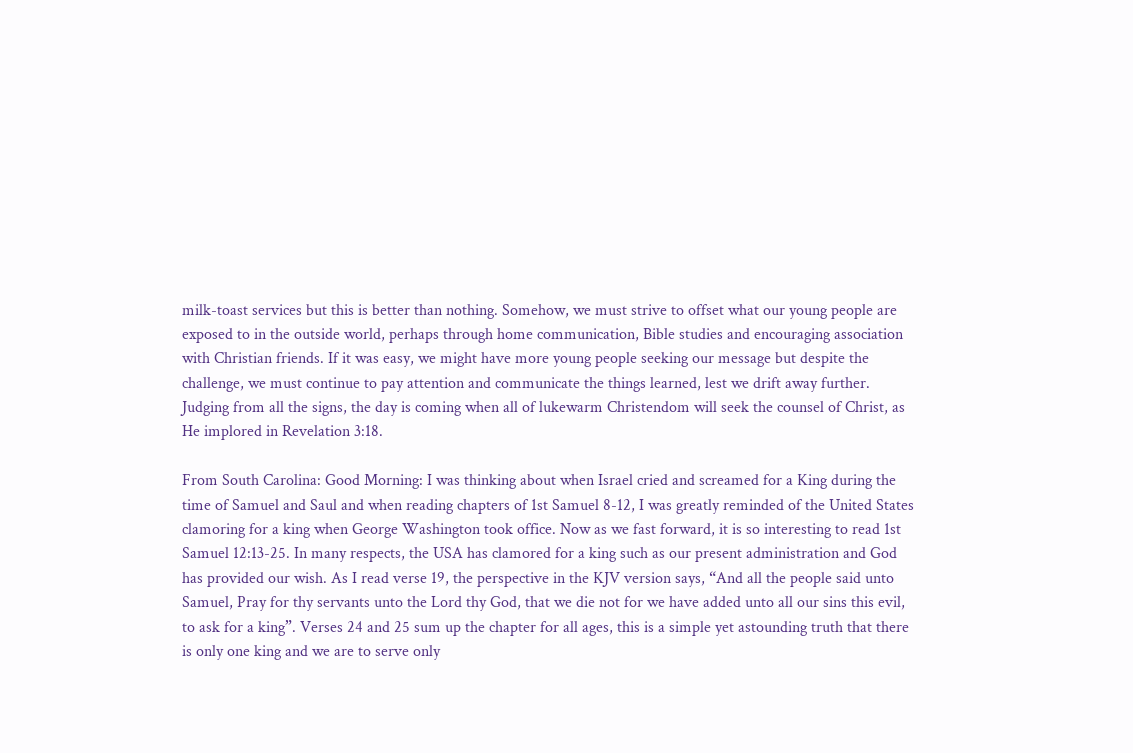milk-toast services but this is better than nothing. Somehow, we must strive to offset what our young people are exposed to in the outside world, perhaps through home communication, Bible studies and encouraging association with Christian friends. If it was easy, we might have more young people seeking our message but despite the challenge, we must continue to pay attention and communicate the things learned, lest we drift away further. Judging from all the signs, the day is coming when all of lukewarm Christendom will seek the counsel of Christ, as He implored in Revelation 3:18.

From South Carolina: Good Morning: I was thinking about when Israel cried and screamed for a King during the time of Samuel and Saul and when reading chapters of 1st Samuel 8-12, I was greatly reminded of the United States clamoring for a king when George Washington took office. Now as we fast forward, it is so interesting to read 1st Samuel 12:13-25. In many respects, the USA has clamored for a king such as our present administration and God has provided our wish. As I read verse 19, the perspective in the KJV version says, “And all the people said unto Samuel, Pray for thy servants unto the Lord thy God, that we die not for we have added unto all our sins this evil, to ask for a king”. Verses 24 and 25 sum up the chapter for all ages, this is a simple yet astounding truth that there is only one king and we are to serve only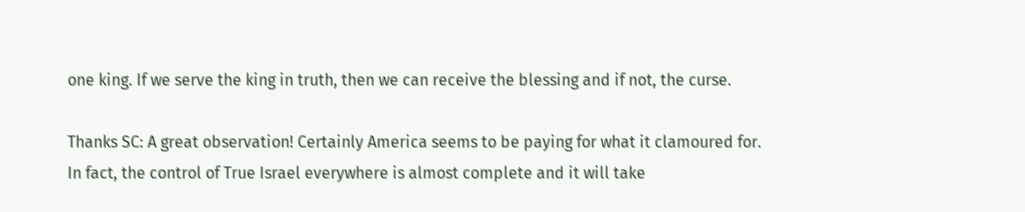one king. If we serve the king in truth, then we can receive the blessing and if not, the curse.

Thanks SC: A great observation! Certainly America seems to be paying for what it clamoured for. In fact, the control of True Israel everywhere is almost complete and it will take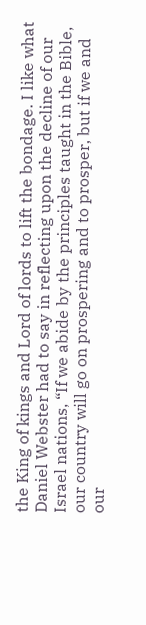the King of kings and Lord of lords to lift the bondage. I like what Daniel Webster had to say in reflecting upon the decline of our Israel nations, “If we abide by the principles taught in the Bible, our country will go on prospering and to prosper, but if we and our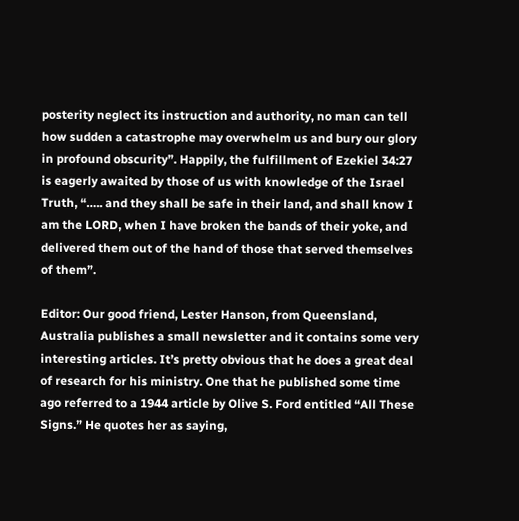posterity neglect its instruction and authority, no man can tell how sudden a catastrophe may overwhelm us and bury our glory in profound obscurity”. Happily, the fulfillment of Ezekiel 34:27 is eagerly awaited by those of us with knowledge of the Israel Truth, “….. and they shall be safe in their land, and shall know I am the LORD, when I have broken the bands of their yoke, and delivered them out of the hand of those that served themselves of them”.

Editor: Our good friend, Lester Hanson, from Queensland, Australia publishes a small newsletter and it contains some very interesting articles. It’s pretty obvious that he does a great deal of research for his ministry. One that he published some time ago referred to a 1944 article by Olive S. Ford entitled “All These Signs.” He quotes her as saying,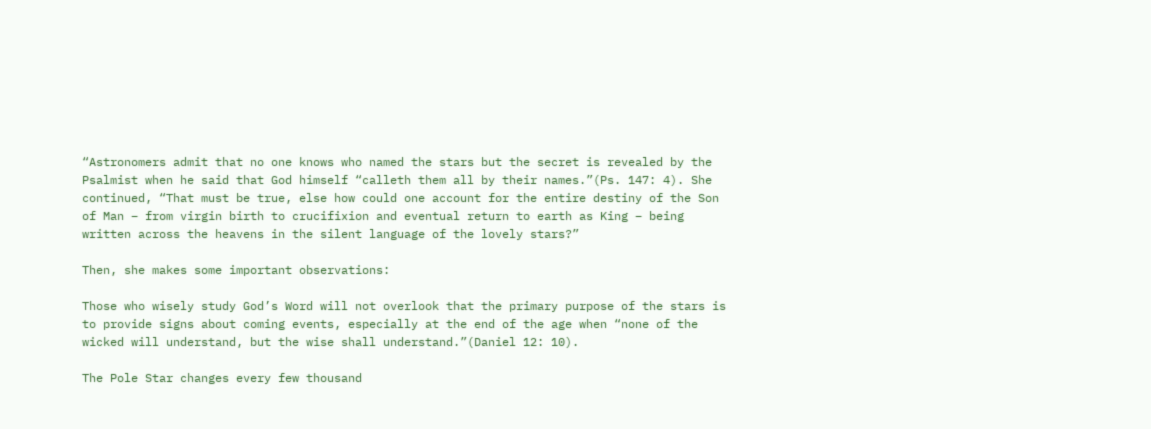“Astronomers admit that no one knows who named the stars but the secret is revealed by the Psalmist when he said that God himself “calleth them all by their names.”(Ps. 147: 4). She continued, “That must be true, else how could one account for the entire destiny of the Son of Man – from virgin birth to crucifixion and eventual return to earth as King – being written across the heavens in the silent language of the lovely stars?”

Then, she makes some important observations:

Those who wisely study God’s Word will not overlook that the primary purpose of the stars is to provide signs about coming events, especially at the end of the age when “none of the wicked will understand, but the wise shall understand.”(Daniel 12: 10).

The Pole Star changes every few thousand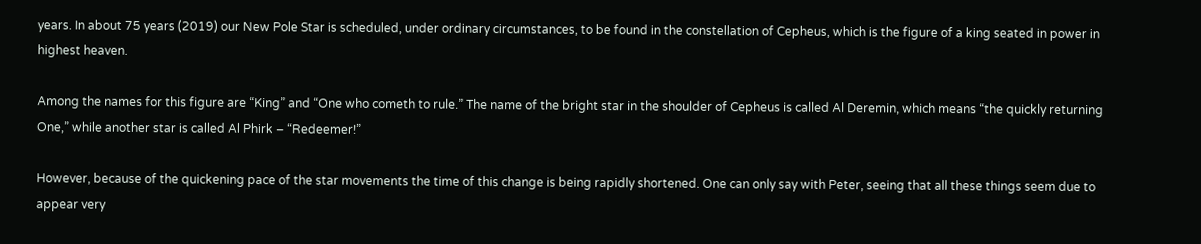years. In about 75 years (2019) our New Pole Star is scheduled, under ordinary circumstances, to be found in the constellation of Cepheus, which is the figure of a king seated in power in highest heaven.

Among the names for this figure are “King” and “One who cometh to rule.” The name of the bright star in the shoulder of Cepheus is called Al Deremin, which means “the quickly returning One,” while another star is called Al Phirk – “Redeemer!”

However, because of the quickening pace of the star movements the time of this change is being rapidly shortened. One can only say with Peter, seeing that all these things seem due to appear very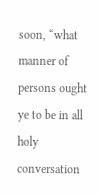soon, “what manner of persons ought ye to be in all holy conversation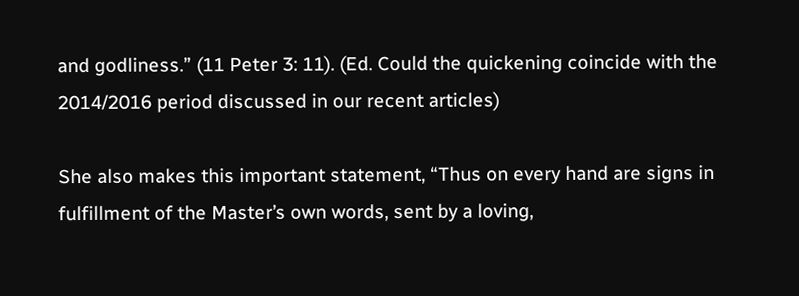and godliness.” (11 Peter 3: 11). (Ed. Could the quickening coincide with the 2014/2016 period discussed in our recent articles)

She also makes this important statement, “Thus on every hand are signs in fulfillment of the Master’s own words, sent by a loving,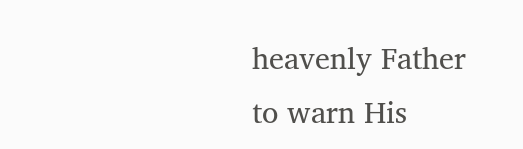heavenly Father to warn His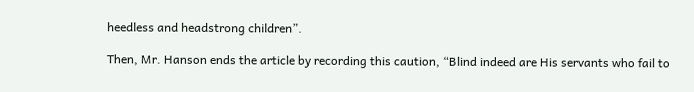heedless and headstrong children”.

Then, Mr. Hanson ends the article by recording this caution, “Blind indeed are His servants who fail to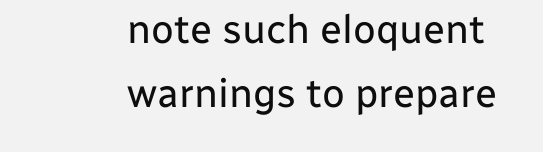note such eloquent warnings to prepare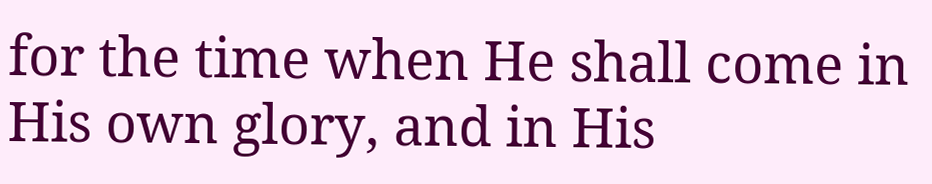for the time when He shall come in His own glory, and in His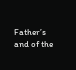Father’s and of the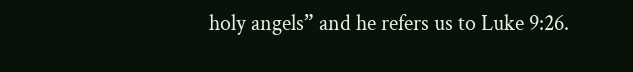holy angels” and he refers us to Luke 9:26.